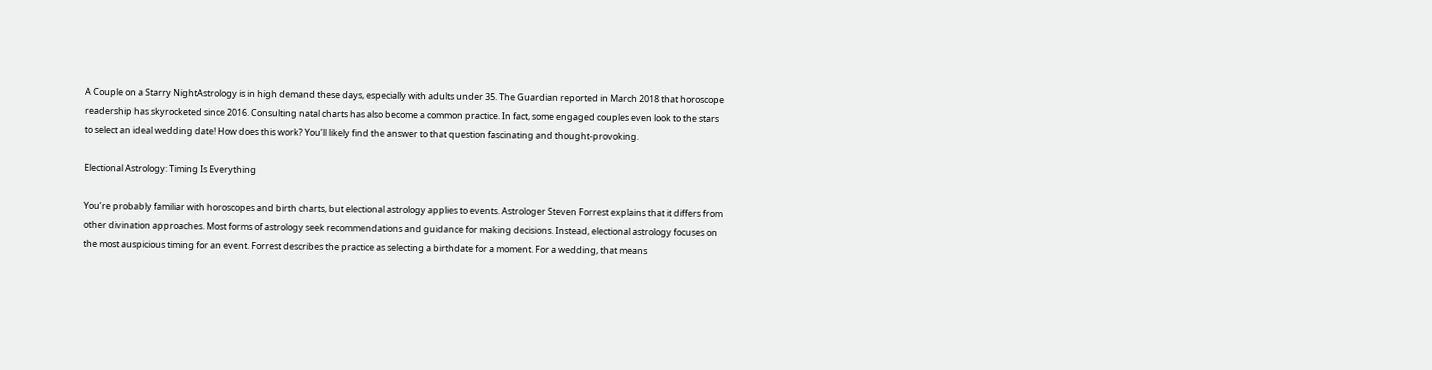A Couple on a Starry NightAstrology is in high demand these days, especially with adults under 35. The Guardian reported in March 2018 that horoscope readership has skyrocketed since 2016. Consulting natal charts has also become a common practice. In fact, some engaged couples even look to the stars to select an ideal wedding date! How does this work? You’ll likely find the answer to that question fascinating and thought-provoking.

Electional Astrology: Timing Is Everything

You’re probably familiar with horoscopes and birth charts, but electional astrology applies to events. Astrologer Steven Forrest explains that it differs from other divination approaches. Most forms of astrology seek recommendations and guidance for making decisions. Instead, electional astrology focuses on the most auspicious timing for an event. Forrest describes the practice as selecting a birthdate for a moment. For a wedding, that means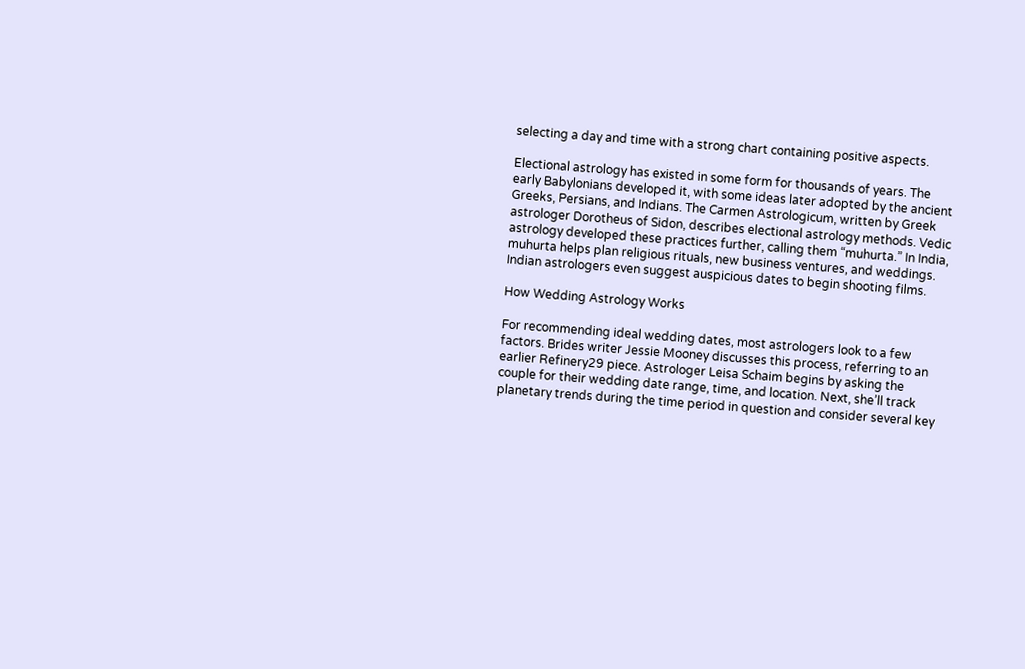selecting a day and time with a strong chart containing positive aspects.

Electional astrology has existed in some form for thousands of years. The early Babylonians developed it, with some ideas later adopted by the ancient Greeks, Persians, and Indians. The Carmen Astrologicum, written by Greek astrologer Dorotheus of Sidon, describes electional astrology methods. Vedic astrology developed these practices further, calling them “muhurta.” In India, muhurta helps plan religious rituals, new business ventures, and weddings. Indian astrologers even suggest auspicious dates to begin shooting films.

How Wedding Astrology Works

For recommending ideal wedding dates, most astrologers look to a few factors. Brides writer Jessie Mooney discusses this process, referring to an earlier Refinery29 piece. Astrologer Leisa Schaim begins by asking the couple for their wedding date range, time, and location. Next, she’ll track planetary trends during the time period in question and consider several key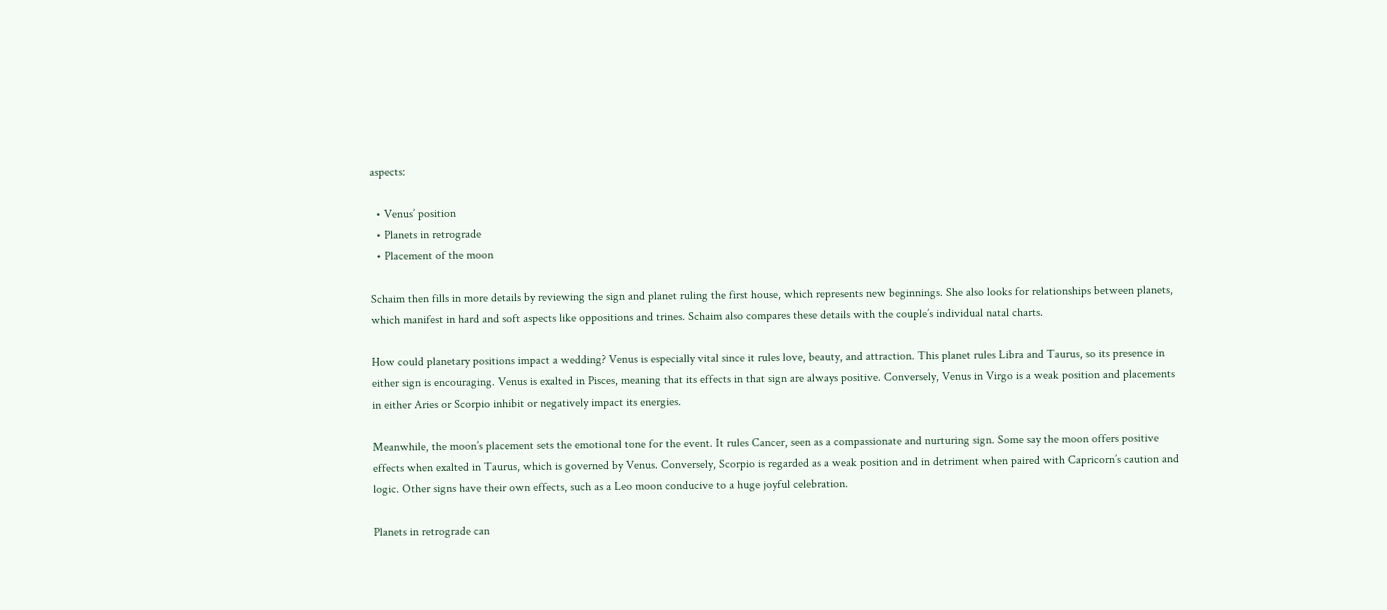aspects:

  • Venus’ position
  • Planets in retrograde
  • Placement of the moon

Schaim then fills in more details by reviewing the sign and planet ruling the first house, which represents new beginnings. She also looks for relationships between planets, which manifest in hard and soft aspects like oppositions and trines. Schaim also compares these details with the couple’s individual natal charts.

How could planetary positions impact a wedding? Venus is especially vital since it rules love, beauty, and attraction. This planet rules Libra and Taurus, so its presence in either sign is encouraging. Venus is exalted in Pisces, meaning that its effects in that sign are always positive. Conversely, Venus in Virgo is a weak position and placements in either Aries or Scorpio inhibit or negatively impact its energies.

Meanwhile, the moon’s placement sets the emotional tone for the event. It rules Cancer, seen as a compassionate and nurturing sign. Some say the moon offers positive effects when exalted in Taurus, which is governed by Venus. Conversely, Scorpio is regarded as a weak position and in detriment when paired with Capricorn’s caution and logic. Other signs have their own effects, such as a Leo moon conducive to a huge joyful celebration.

Planets in retrograde can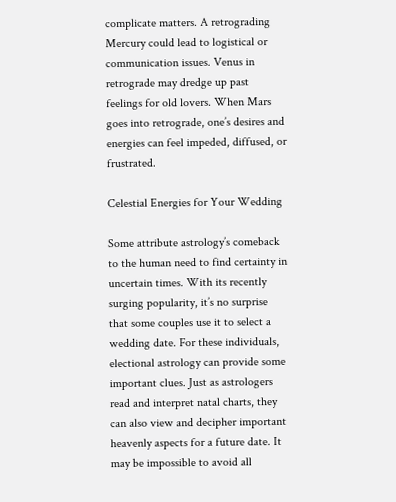complicate matters. A retrograding Mercury could lead to logistical or communication issues. Venus in retrograde may dredge up past feelings for old lovers. When Mars goes into retrograde, one’s desires and energies can feel impeded, diffused, or frustrated.

Celestial Energies for Your Wedding

Some attribute astrology’s comeback to the human need to find certainty in uncertain times. With its recently surging popularity, it’s no surprise that some couples use it to select a wedding date. For these individuals, electional astrology can provide some important clues. Just as astrologers read and interpret natal charts, they can also view and decipher important heavenly aspects for a future date. It may be impossible to avoid all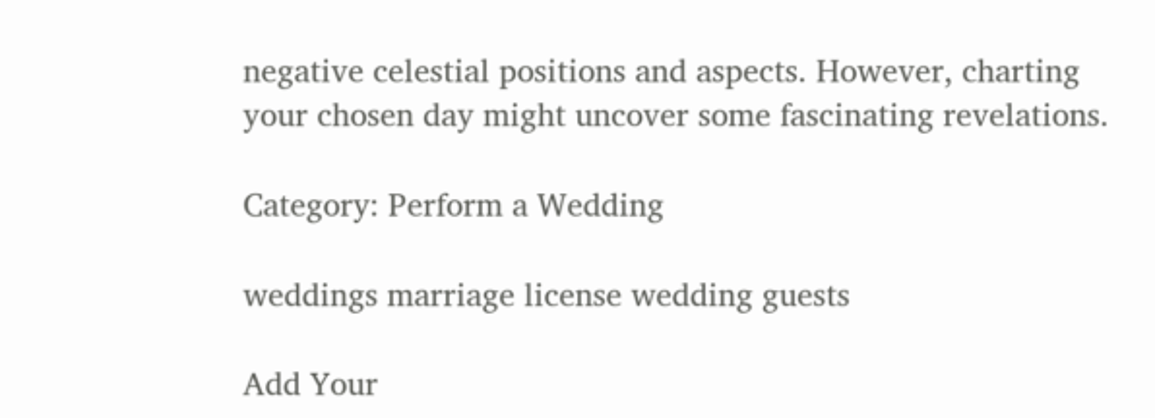negative celestial positions and aspects. However, charting your chosen day might uncover some fascinating revelations.

Category: Perform a Wedding

weddings marriage license wedding guests

Add Your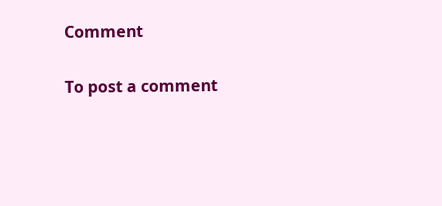Comment

To post a comment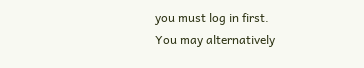you must log in first.
You may alternatively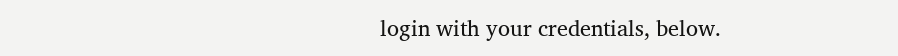login with your credentials, below.